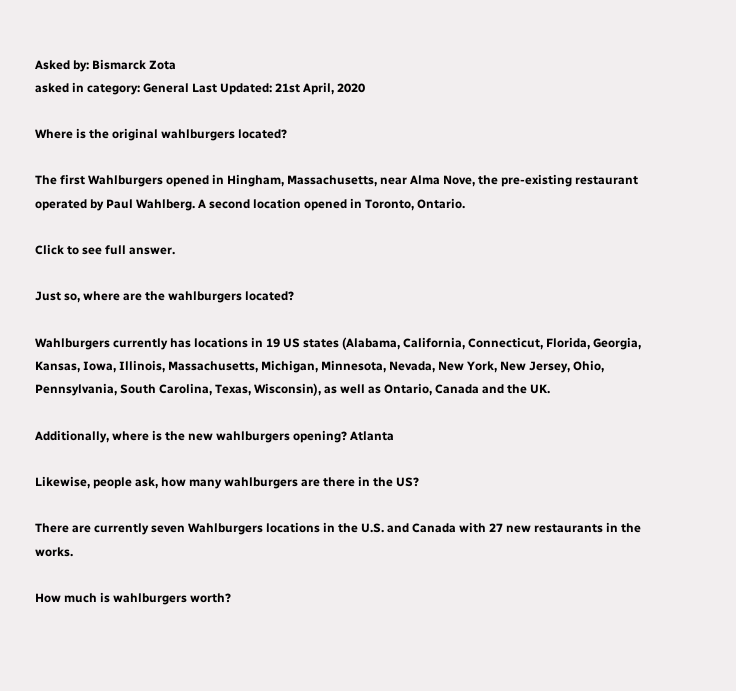Asked by: Bismarck Zota
asked in category: General Last Updated: 21st April, 2020

Where is the original wahlburgers located?

The first Wahlburgers opened in Hingham, Massachusetts, near Alma Nove, the pre-existing restaurant operated by Paul Wahlberg. A second location opened in Toronto, Ontario.

Click to see full answer.

Just so, where are the wahlburgers located?

Wahlburgers currently has locations in 19 US states (Alabama, California, Connecticut, Florida, Georgia, Kansas, Iowa, Illinois, Massachusetts, Michigan, Minnesota, Nevada, New York, New Jersey, Ohio, Pennsylvania, South Carolina, Texas, Wisconsin), as well as Ontario, Canada and the UK.

Additionally, where is the new wahlburgers opening? Atlanta

Likewise, people ask, how many wahlburgers are there in the US?

There are currently seven Wahlburgers locations in the U.S. and Canada with 27 new restaurants in the works.

How much is wahlburgers worth?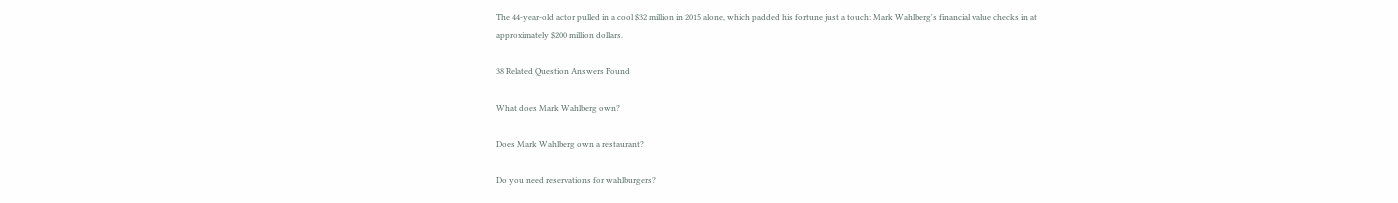The 44-year-old actor pulled in a cool $32 million in 2015 alone, which padded his fortune just a touch: Mark Wahlberg's financial value checks in at approximately $200 million dollars.

38 Related Question Answers Found

What does Mark Wahlberg own?

Does Mark Wahlberg own a restaurant?

Do you need reservations for wahlburgers?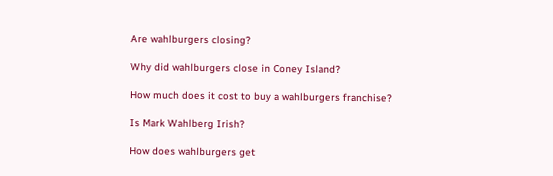Are wahlburgers closing?

Why did wahlburgers close in Coney Island?

How much does it cost to buy a wahlburgers franchise?

Is Mark Wahlberg Irish?

How does wahlburgers get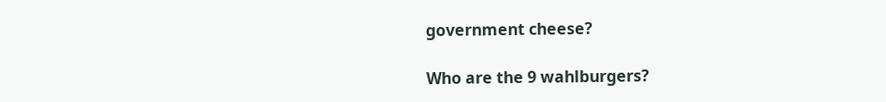government cheese?

Who are the 9 wahlburgers?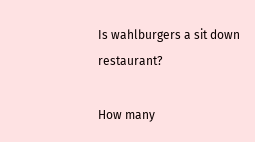Is wahlburgers a sit down restaurant?

How many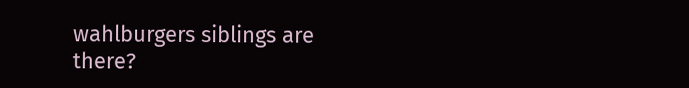wahlburgers siblings are there?